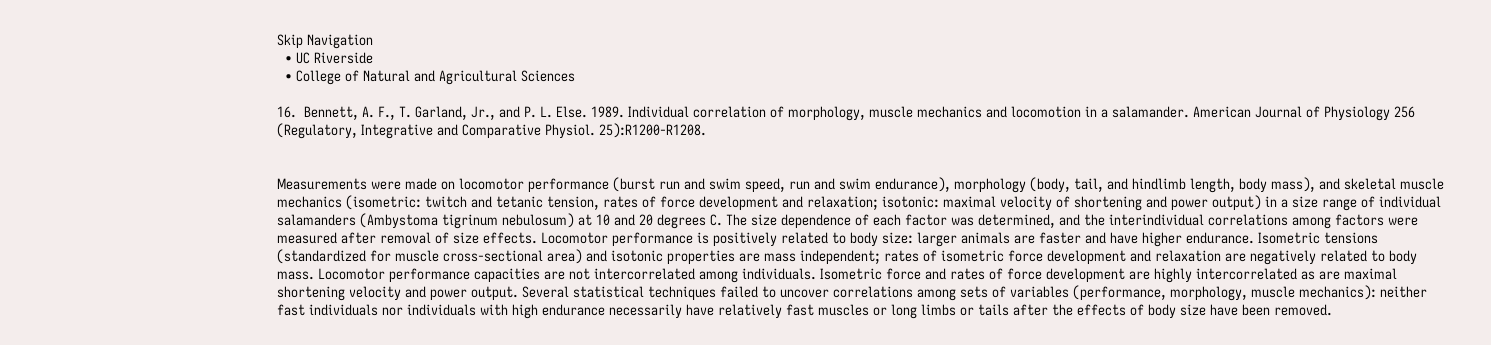Skip Navigation
  • UC Riverside
  • College of Natural and Agricultural Sciences

16.  Bennett, A. F., T. Garland, Jr., and P. L. Else. 1989. Individual correlation of morphology, muscle mechanics and locomotion in a salamander. American Journal of Physiology 256 (Regulatory, Integrative and Comparative Physiol. 25):R1200-R1208.


Measurements were made on locomotor performance (burst run and swim speed, run and swim endurance), morphology (body, tail, and hindlimb length, body mass), and skeletal muscle mechanics (isometric: twitch and tetanic tension, rates of force development and relaxation; isotonic: maximal velocity of shortening and power output) in a size range of individual salamanders (Ambystoma tigrinum nebulosum) at 10 and 20 degrees C. The size dependence of each factor was determined, and the interindividual correlations among factors were measured after removal of size effects. Locomotor performance is positively related to body size: larger animals are faster and have higher endurance. Isometric tensions (standardized for muscle cross-sectional area) and isotonic properties are mass independent; rates of isometric force development and relaxation are negatively related to body mass. Locomotor performance capacities are not intercorrelated among individuals. Isometric force and rates of force development are highly intercorrelated as are maximal shortening velocity and power output. Several statistical techniques failed to uncover correlations among sets of variables (performance, morphology, muscle mechanics): neither fast individuals nor individuals with high endurance necessarily have relatively fast muscles or long limbs or tails after the effects of body size have been removed.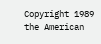Copyright 1989 the American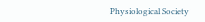Physiological Society